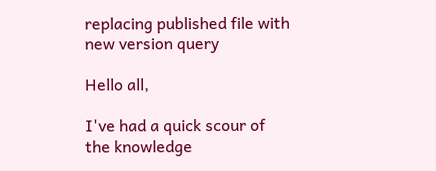replacing published file with new version query

Hello all,

I've had a quick scour of the knowledge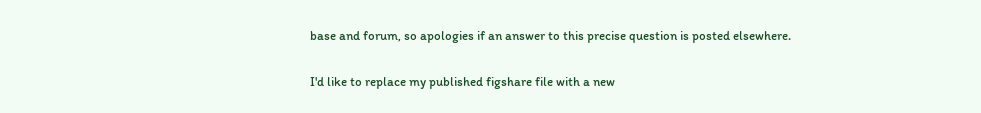base and forum, so apologies if an answer to this precise question is posted elsewhere.

I'd like to replace my published figshare file with a new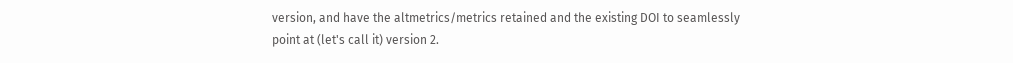version, and have the altmetrics/metrics retained and the existing DOI to seamlessly point at (let's call it) version 2.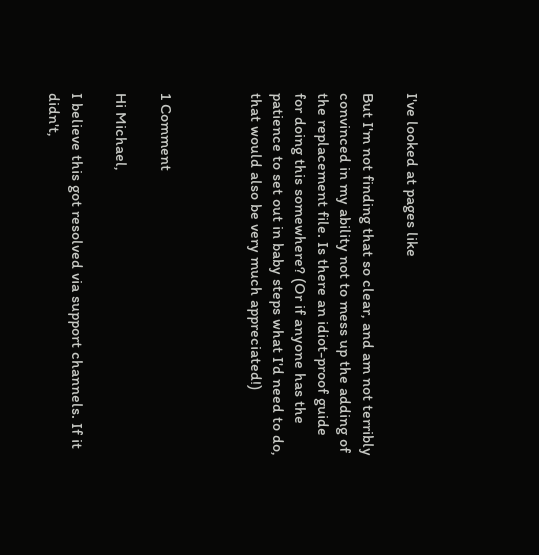I've looked at pages like

But I'm not finding that so clear, and am not terribly convinced in my ability not to mess up the adding of the replacement file. Is there an idiot-proof guide for doing this somewhere? (Or if anyone has the patience to set out in baby steps what I'd need to do, that would also be very much appreciated!)



1 Comment

Hi Michael,

I believe this got resolved via support channels. If it didn't,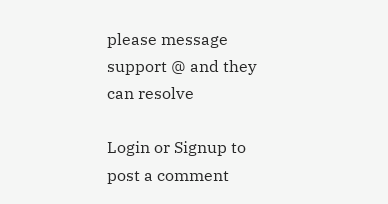please message support @ and they can resolve

Login or Signup to post a comment